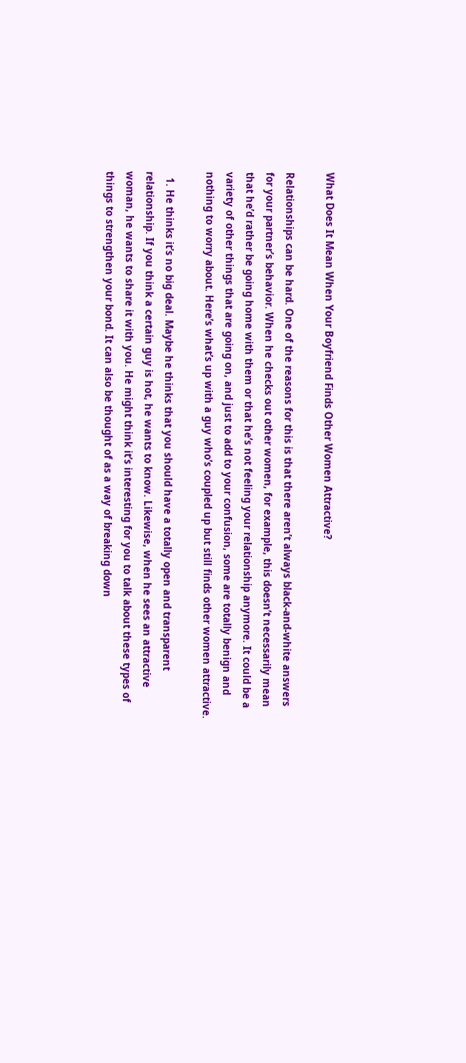What Does It Mean When Your Boyfriend Finds Other Women Attractive?

Relationships can be hard. One of the reasons for this is that there aren’t always black-and-white answers for your partner’s behavior. When he checks out other women, for example, this doesn’t necessarily mean that he’d rather be going home with them or that he’s not feeling your relationship anymore. It could be a variety of other things that are going on, and just to add to your confusion, some are totally benign and nothing to worry about. Here’s what’s up with a guy who’s coupled up but still finds other women attractive.

  1. He thinks it’s no big deal. Maybe he thinks that you should have a totally open and transparent relationship. If you think a certain guy is hot, he wants to know. Likewise, when he sees an attractive woman, he wants to share it with you. He might think it’s interesting for you to talk about these types of things to strengthen your bond. It can also be thought of as a way of breaking down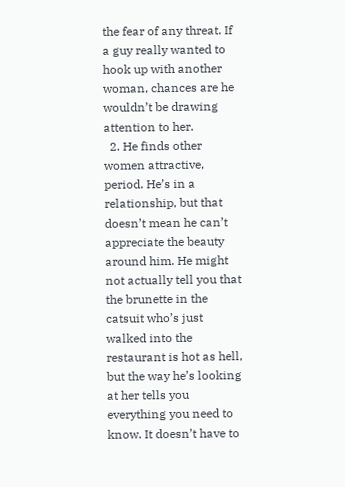the fear of any threat. If a guy really wanted to hook up with another woman, chances are he wouldn’t be drawing attention to her.
  2. He finds other women attractive, period. He’s in a relationship, but that doesn’t mean he can’t appreciate the beauty around him. He might not actually tell you that the brunette in the catsuit who’s just walked into the restaurant is hot as hell, but the way he’s looking at her tells you everything you need to know. It doesn’t have to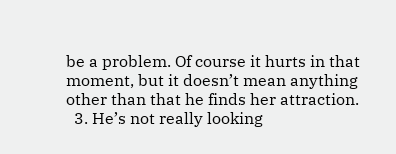be a problem. Of course it hurts in that moment, but it doesn’t mean anything other than that he finds her attraction.
  3. He’s not really looking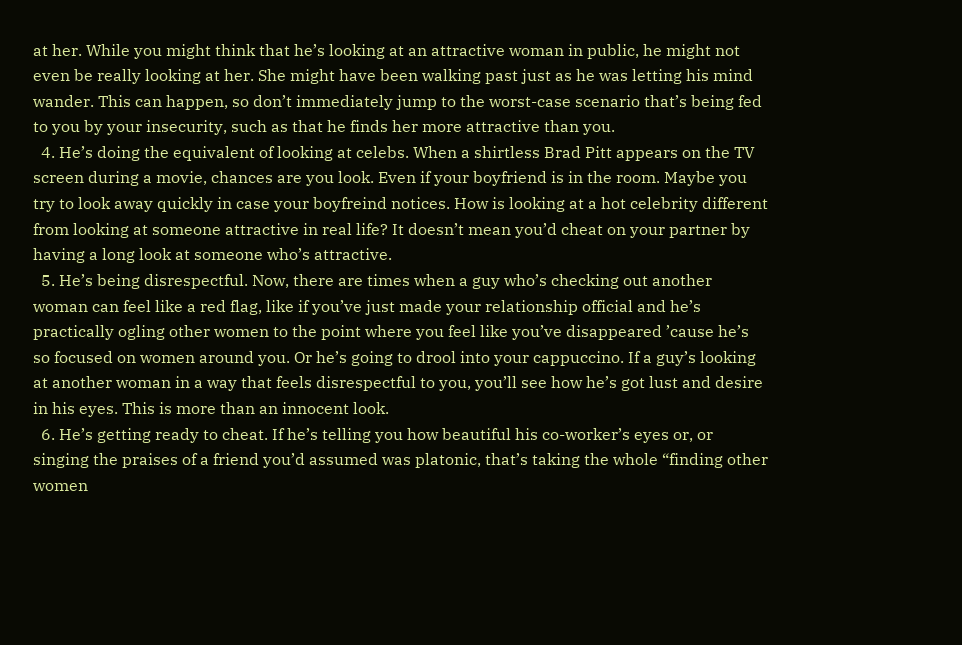at her. While you might think that he’s looking at an attractive woman in public, he might not even be really looking at her. She might have been walking past just as he was letting his mind wander. This can happen, so don’t immediately jump to the worst-case scenario that’s being fed to you by your insecurity, such as that he finds her more attractive than you.
  4. He’s doing the equivalent of looking at celebs. When a shirtless Brad Pitt appears on the TV screen during a movie, chances are you look. Even if your boyfriend is in the room. Maybe you try to look away quickly in case your boyfreind notices. How is looking at a hot celebrity different from looking at someone attractive in real life? It doesn’t mean you’d cheat on your partner by having a long look at someone who’s attractive.
  5. He’s being disrespectful. Now, there are times when a guy who’s checking out another woman can feel like a red flag, like if you’ve just made your relationship official and he’s practically ogling other women to the point where you feel like you’ve disappeared ’cause he’s so focused on women around you. Or he’s going to drool into your cappuccino. If a guy’s looking at another woman in a way that feels disrespectful to you, you’ll see how he’s got lust and desire in his eyes. This is more than an innocent look.
  6. He’s getting ready to cheat. If he’s telling you how beautiful his co-worker’s eyes or, or singing the praises of a friend you’d assumed was platonic, that’s taking the whole “finding other women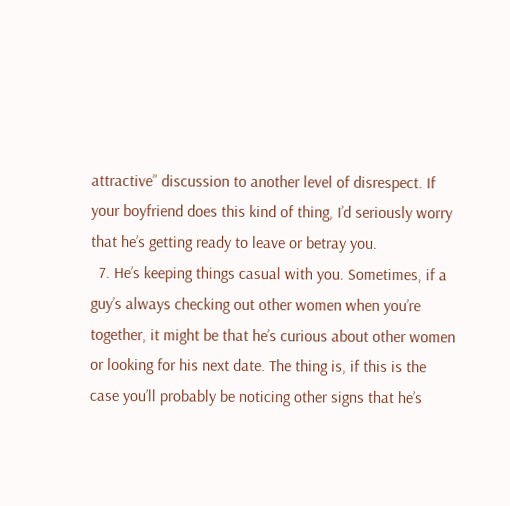attractive” discussion to another level of disrespect. If your boyfriend does this kind of thing, I’d seriously worry that he’s getting ready to leave or betray you.
  7. He’s keeping things casual with you. Sometimes, if a guy’s always checking out other women when you’re together, it might be that he’s curious about other women or looking for his next date. The thing is, if this is the case you’ll probably be noticing other signs that he’s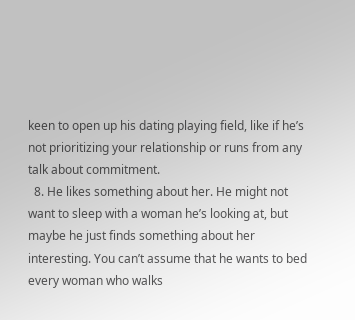keen to open up his dating playing field, like if he’s not prioritizing your relationship or runs from any talk about commitment.
  8. He likes something about her. He might not want to sleep with a woman he’s looking at, but maybe he just finds something about her interesting. You can’t assume that he wants to bed every woman who walks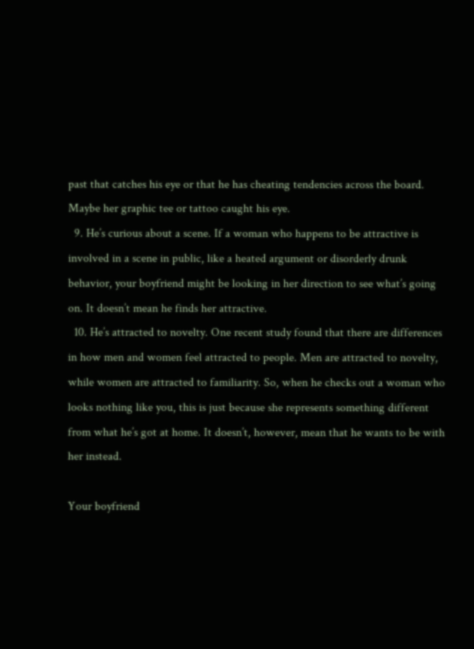past that catches his eye or that he has cheating tendencies across the board. Maybe her graphic tee or tattoo caught his eye.
  9. He’s curious about a scene. If a woman who happens to be attractive is involved in a scene in public, like a heated argument or disorderly drunk behavior, your boyfriend might be looking in her direction to see what’s going on. It doesn’t mean he finds her attractive.
  10. He’s attracted to novelty. One recent study found that there are differences in how men and women feel attracted to people. Men are attracted to novelty, while women are attracted to familiarity. So, when he checks out a woman who looks nothing like you, this is just because she represents something different from what he’s got at home. It doesn’t, however, mean that he wants to be with her instead.

Your boyfriend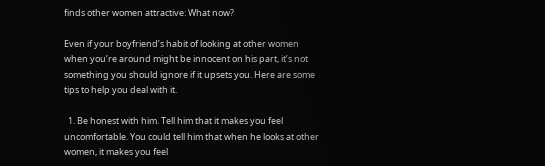finds other women attractive: What now?

Even if your boyfriend’s habit of looking at other women when you’re around might be innocent on his part, it’s not something you should ignore if it upsets you. Here are some tips to help you deal with it.

  1. Be honest with him. Tell him that it makes you feel uncomfortable. You could tell him that when he looks at other women, it makes you feel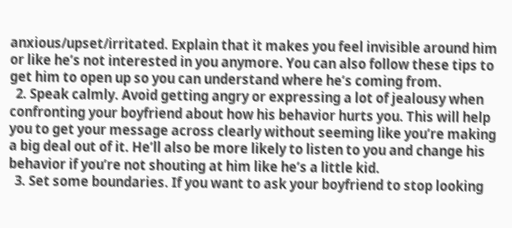anxious/upset/irritated. Explain that it makes you feel invisible around him or like he’s not interested in you anymore. You can also follow these tips to get him to open up so you can understand where he’s coming from.
  2. Speak calmly. Avoid getting angry or expressing a lot of jealousy when confronting your boyfriend about how his behavior hurts you. This will help you to get your message across clearly without seeming like you’re making a big deal out of it. He’ll also be more likely to listen to you and change his behavior if you’re not shouting at him like he’s a little kid.
  3. Set some boundaries. If you want to ask your boyfriend to stop looking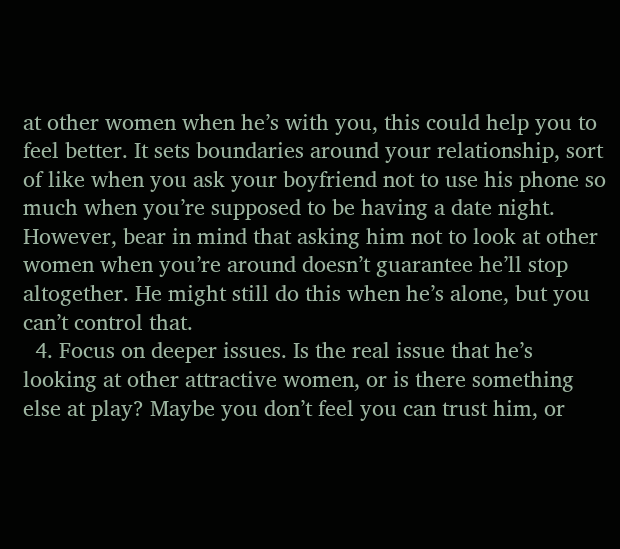at other women when he’s with you, this could help you to feel better. It sets boundaries around your relationship, sort of like when you ask your boyfriend not to use his phone so much when you’re supposed to be having a date night. However, bear in mind that asking him not to look at other women when you’re around doesn’t guarantee he’ll stop altogether. He might still do this when he’s alone, but you can’t control that.
  4. Focus on deeper issues. Is the real issue that he’s looking at other attractive women, or is there something else at play? Maybe you don’t feel you can trust him, or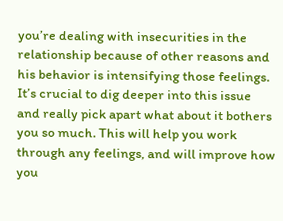you’re dealing with insecurities in the relationship because of other reasons and his behavior is intensifying those feelings. It’s crucial to dig deeper into this issue and really pick apart what about it bothers you so much. This will help you work through any feelings, and will improve how you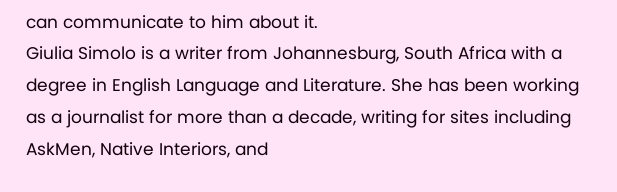can communicate to him about it.
Giulia Simolo is a writer from Johannesburg, South Africa with a degree in English Language and Literature. She has been working as a journalist for more than a decade, writing for sites including AskMen, Native Interiors, and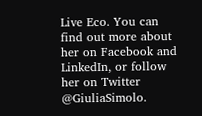Live Eco. You can find out more about her on Facebook and LinkedIn, or follow her on Twitter @GiuliaSimolo.